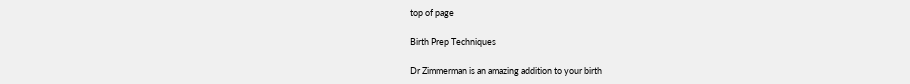top of page

Birth Prep Techniques

Dr Zimmerman is an amazing addition to your birth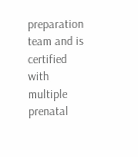preparation team and is certified with multiple prenatal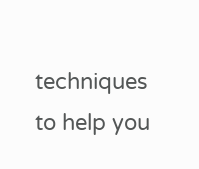techniques to help you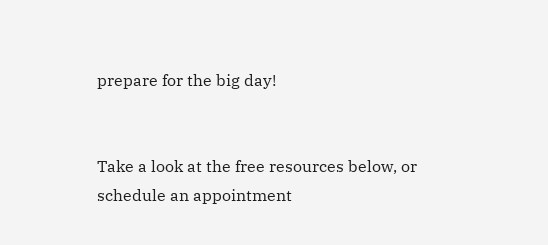prepare for the big day!


Take a look at the free resources below, or schedule an appointment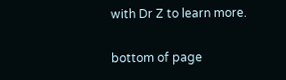with Dr Z to learn more.

bottom of page